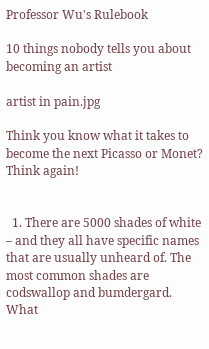Professor Wu's Rulebook

10 things nobody tells you about becoming an artist

artist in pain.jpg

Think you know what it takes to become the next Picasso or Monet? Think again!


  1. There are 5000 shades of white – and they all have specific names that are usually unheard of. The most common shades are codswallop and bumdergard.
What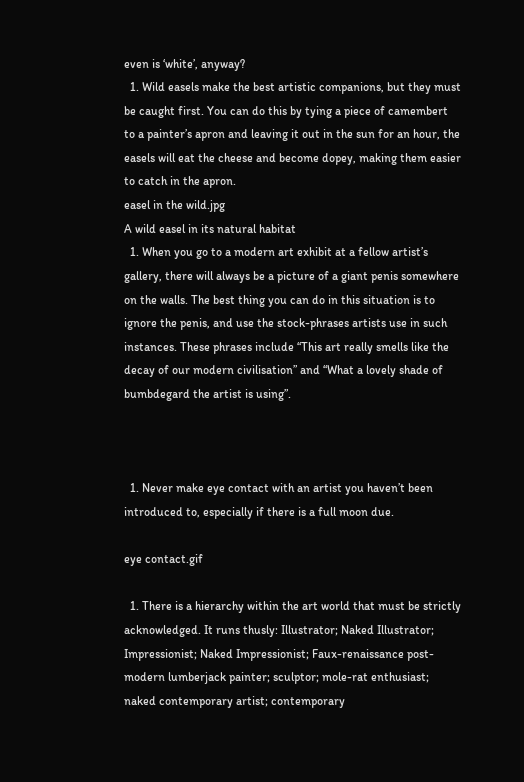even is ‘white’, anyway?
  1. Wild easels make the best artistic companions, but they must be caught first. You can do this by tying a piece of camembert to a painter’s apron and leaving it out in the sun for an hour, the easels will eat the cheese and become dopey, making them easier to catch in the apron.
easel in the wild.jpg
A wild easel in its natural habitat
  1. When you go to a modern art exhibit at a fellow artist’s gallery, there will always be a picture of a giant penis somewhere on the walls. The best thing you can do in this situation is to ignore the penis, and use the stock-phrases artists use in such instances. These phrases include “This art really smells like the decay of our modern civilisation” and “What a lovely shade of bumbdegard the artist is using”.



  1. Never make eye contact with an artist you haven’t been introduced to, especially if there is a full moon due.

eye contact.gif

  1. There is a hierarchy within the art world that must be strictly acknowledged. It runs thusly: Illustrator; Naked Illustrator; Impressionist; Naked Impressionist; Faux-renaissance post-modern lumberjack painter; sculptor; mole-rat enthusiast; naked contemporary artist; contemporary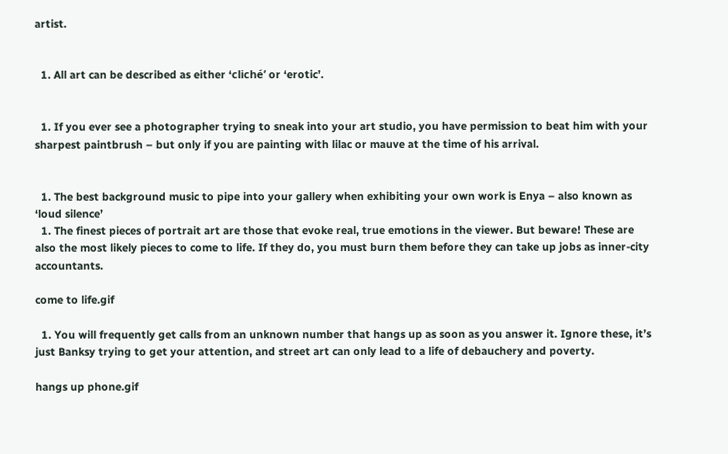artist.


  1. All art can be described as either ‘cliché’ or ‘erotic’.


  1. If you ever see a photographer trying to sneak into your art studio, you have permission to beat him with your sharpest paintbrush – but only if you are painting with lilac or mauve at the time of his arrival.


  1. The best background music to pipe into your gallery when exhibiting your own work is Enya – also known as ‘loud silence’
  1. The finest pieces of portrait art are those that evoke real, true emotions in the viewer. But beware! These are also the most likely pieces to come to life. If they do, you must burn them before they can take up jobs as inner-city accountants.

come to life.gif

  1. You will frequently get calls from an unknown number that hangs up as soon as you answer it. Ignore these, it’s just Banksy trying to get your attention, and street art can only lead to a life of debauchery and poverty.

hangs up phone.gif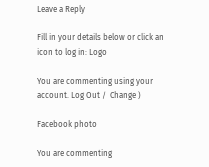Leave a Reply

Fill in your details below or click an icon to log in: Logo

You are commenting using your account. Log Out /  Change )

Facebook photo

You are commenting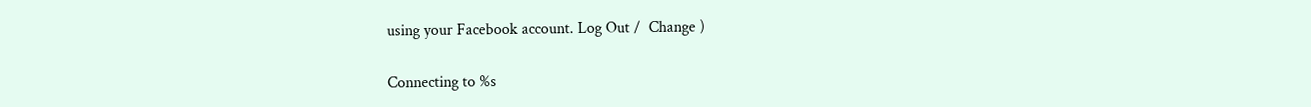using your Facebook account. Log Out /  Change )

Connecting to %s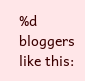%d bloggers like this: